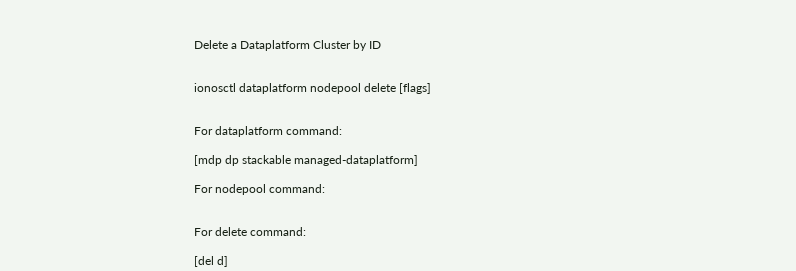Delete a Dataplatform Cluster by ID


ionosctl dataplatform nodepool delete [flags]


For dataplatform command:

[mdp dp stackable managed-dataplatform]

For nodepool command:


For delete command:

[del d]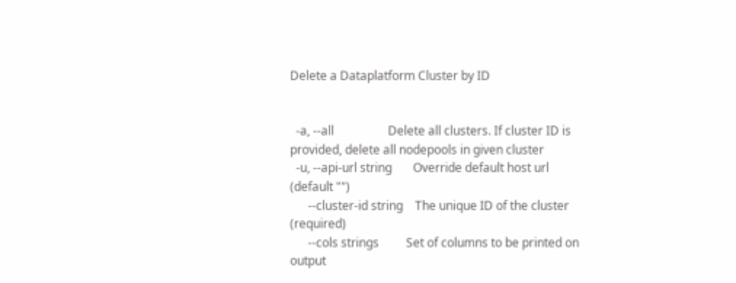Delete a Dataplatform Cluster by ID


  -a, --all                  Delete all clusters. If cluster ID is provided, delete all nodepools in given cluster
  -u, --api-url string       Override default host url (default "")
      --cluster-id string    The unique ID of the cluster (required)
      --cols strings         Set of columns to be printed on output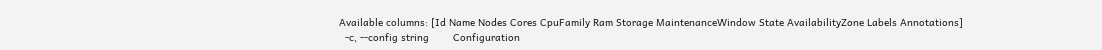Available columns: [Id Name Nodes Cores CpuFamily Ram Storage MaintenanceWindow State AvailabilityZone Labels Annotations]
  -c, --config string        Configuration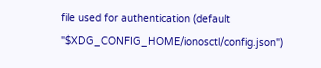file used for authentication (default "$XDG_CONFIG_HOME/ionosctl/config.json")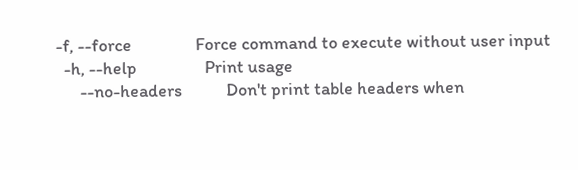-f, --force                Force command to execute without user input
  -h, --help                 Print usage
      --no-headers           Don't print table headers when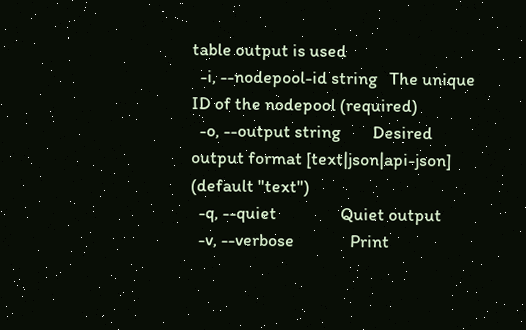table output is used
  -i, --nodepool-id string   The unique ID of the nodepool (required)
  -o, --output string        Desired output format [text|json|api-json] (default "text")
  -q, --quiet                Quiet output
  -v, --verbose              Print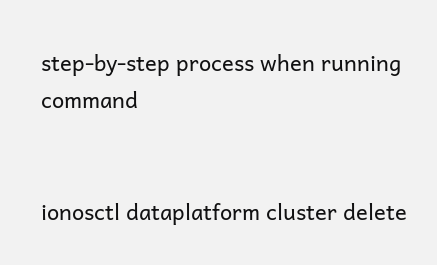step-by-step process when running command


ionosctl dataplatform cluster delete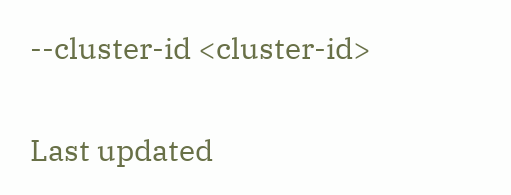--cluster-id <cluster-id>

Last updated